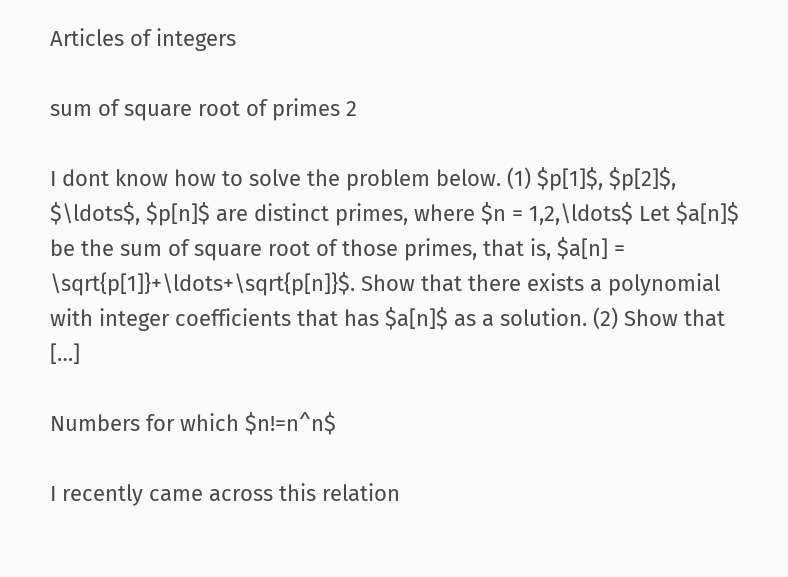Articles of integers

sum of square root of primes 2

I dont know how to solve the problem below. (1) $p[1]$, $p[2]$, $\ldots$, $p[n]$ are distinct primes, where $n = 1,2,\ldots$ Let $a[n]$ be the sum of square root of those primes, that is, $a[n] = \sqrt{p[1]}+\ldots+\sqrt{p[n]}$. Show that there exists a polynomial with integer coefficients that has $a[n]$ as a solution. (2) Show that […]

Numbers for which $n!=n^n$

I recently came across this relation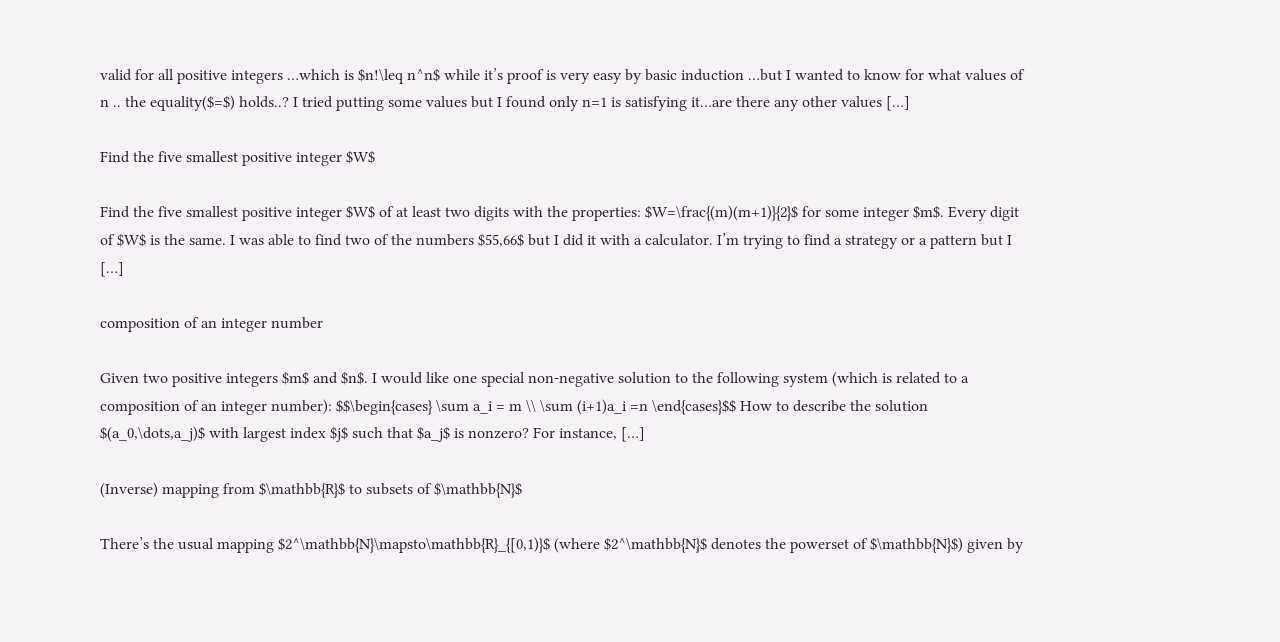valid for all positive integers …which is $n!\leq n^n$ while it’s proof is very easy by basic induction …but I wanted to know for what values of n .. the equality($=$) holds..? I tried putting some values but I found only n=1 is satisfying it…are there any other values […]

Find the five smallest positive integer $W$

Find the five smallest positive integer $W$ of at least two digits with the properties: $W=\frac{(m)(m+1)}{2}$ for some integer $m$. Every digit of $W$ is the same. I was able to find two of the numbers $55,66$ but I did it with a calculator. I’m trying to find a strategy or a pattern but I […]

composition of an integer number

Given two positive integers $m$ and $n$. I would like one special non-negative solution to the following system (which is related to a composition of an integer number): $$\begin{cases} \sum a_i = m \\ \sum (i+1)a_i =n \end{cases}$$ How to describe the solution $(a_0,\dots,a_j)$ with largest index $j$ such that $a_j$ is nonzero? For instance, […]

(Inverse) mapping from $\mathbb{R}$ to subsets of $\mathbb{N}$

There’s the usual mapping $2^\mathbb{N}\mapsto\mathbb{R}_{[0,1)}$ (where $2^\mathbb{N}$ denotes the powerset of $\mathbb{N}$) given by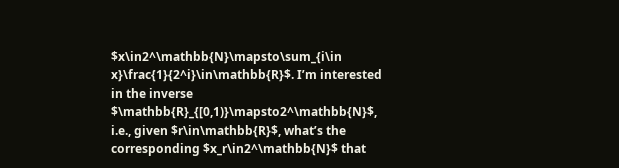$x\in2^\mathbb{N}\mapsto\sum_{i\in x}\frac{1}{2^i}\in\mathbb{R}$. I’m interested in the inverse $\mathbb{R}_{[0,1)}\mapsto2^\mathbb{N}$, i.e., given $r\in\mathbb{R}$, what’s the corresponding $x_r\in2^\mathbb{N}$ that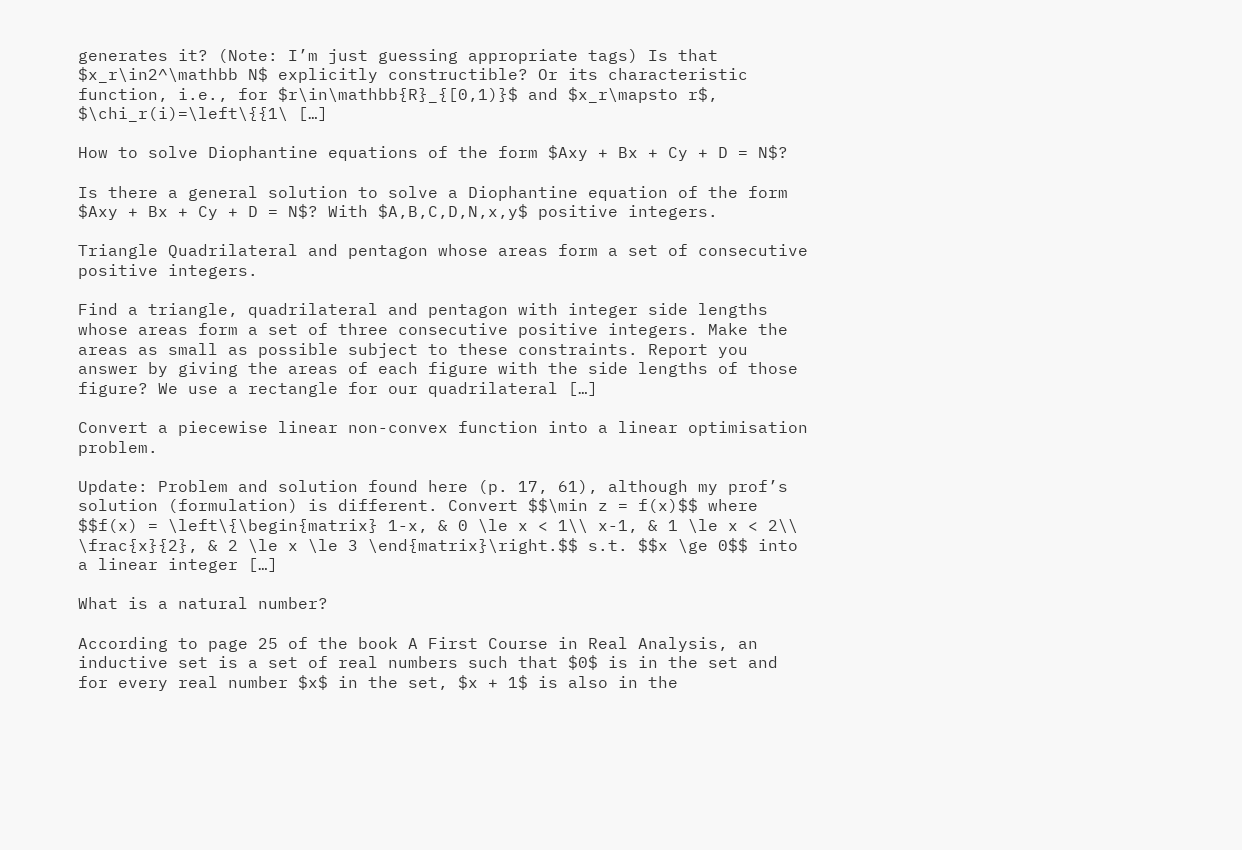generates it? (Note: I’m just guessing appropriate tags) Is that $x_r\in2^\mathbb N$ explicitly constructible? Or its characteristic function, i.e., for $r\in\mathbb{R}_{[0,1)}$ and $x_r\mapsto r$, $\chi_r(i)=\left\{{1\ […]

How to solve Diophantine equations of the form $Axy + Bx + Cy + D = N$?

Is there a general solution to solve a Diophantine equation of the form $Axy + Bx + Cy + D = N$? With $A,B,C,D,N,x,y$ positive integers.

Triangle Quadrilateral and pentagon whose areas form a set of consecutive positive integers.

Find a triangle, quadrilateral and pentagon with integer side lengths whose areas form a set of three consecutive positive integers. Make the areas as small as possible subject to these constraints. Report you answer by giving the areas of each figure with the side lengths of those figure? We use a rectangle for our quadrilateral […]

Convert a piecewise linear non-convex function into a linear optimisation problem.

Update: Problem and solution found here (p. 17, 61), although my prof’s solution (formulation) is different. Convert $$\min z = f(x)$$ where $$f(x) = \left\{\begin{matrix} 1-x, & 0 \le x < 1\\ x-1, & 1 \le x < 2\\ \frac{x}{2}, & 2 \le x \le 3 \end{matrix}\right.$$ s.t. $$x \ge 0$$ into a linear integer […]

What is a natural number?

According to page 25 of the book A First Course in Real Analysis, an inductive set is a set of real numbers such that $0$ is in the set and for every real number $x$ in the set, $x + 1$ is also in the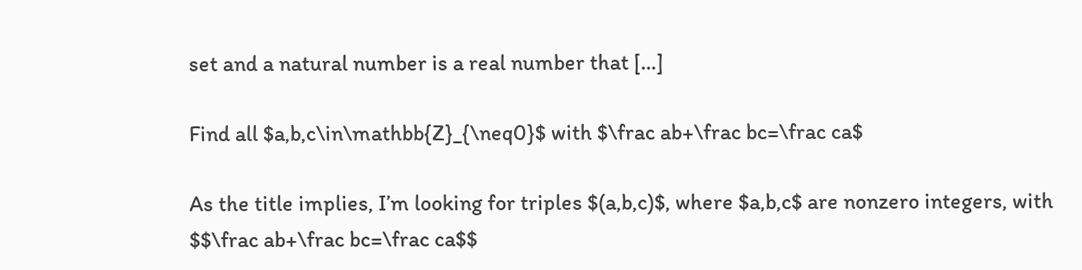set and a natural number is a real number that […]

Find all $a,b,c\in\mathbb{Z}_{\neq0}$ with $\frac ab+\frac bc=\frac ca$

As the title implies, I’m looking for triples $(a,b,c)$, where $a,b,c$ are nonzero integers, with $$\frac ab+\frac bc=\frac ca$$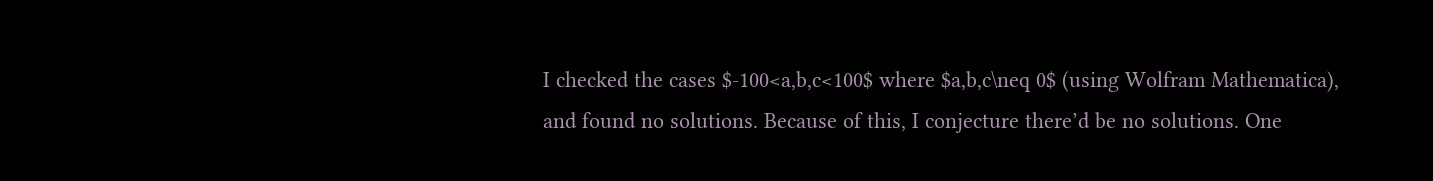I checked the cases $-100<a,b,c<100$ where $a,b,c\neq 0$ (using Wolfram Mathematica), and found no solutions. Because of this, I conjecture there’d be no solutions. One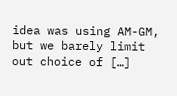idea was using AM-GM, but we barely limit out choice of […]